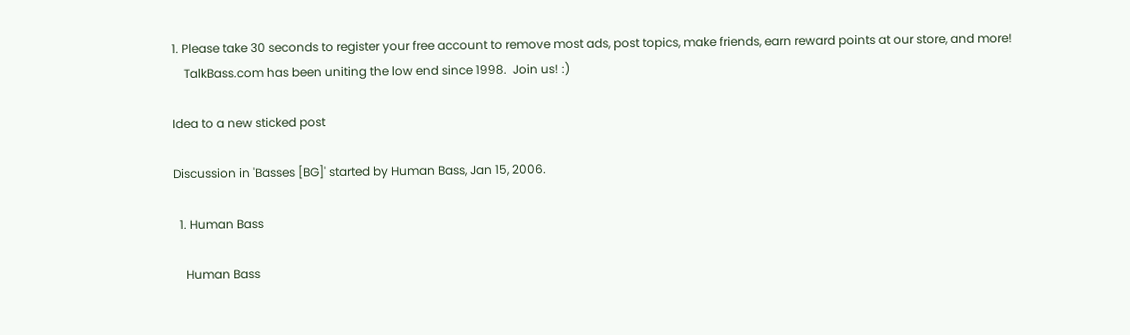1. Please take 30 seconds to register your free account to remove most ads, post topics, make friends, earn reward points at our store, and more!
    TalkBass.com has been uniting the low end since 1998.  Join us! :)

Idea to a new sticked post

Discussion in 'Basses [BG]' started by Human Bass, Jan 15, 2006.

  1. Human Bass

    Human Bass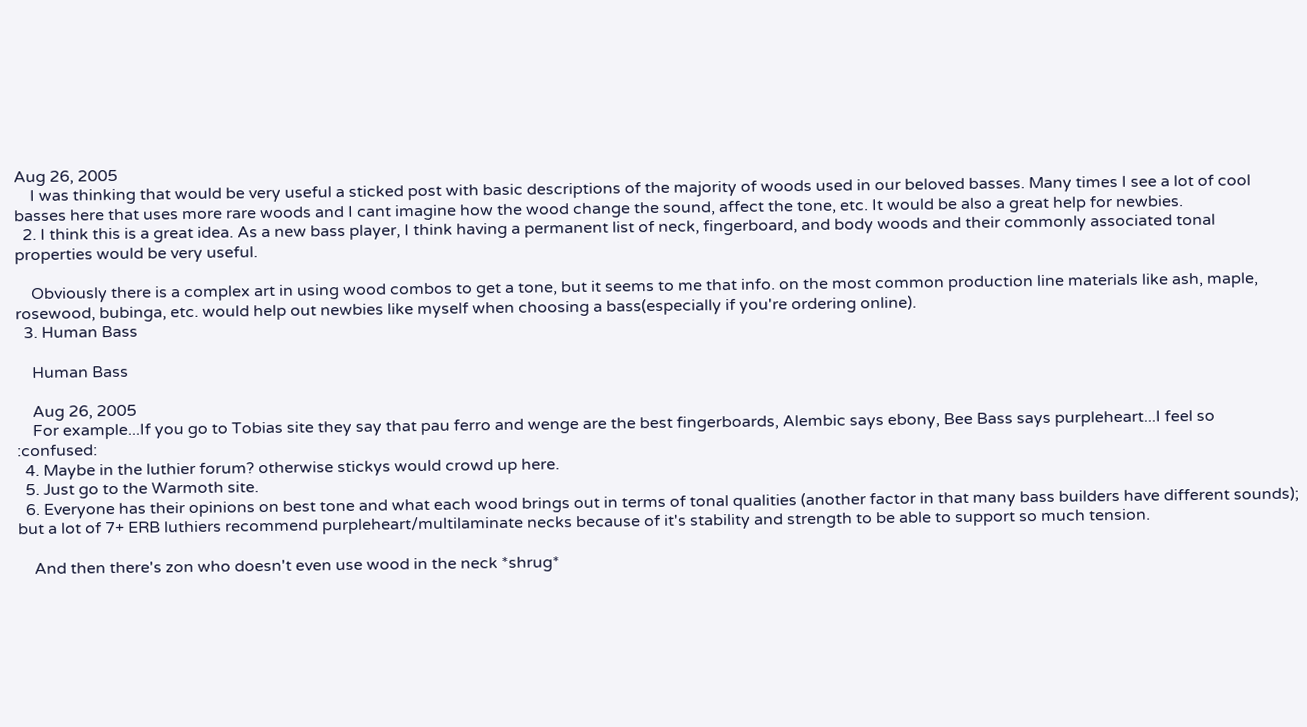Aug 26, 2005
    I was thinking that would be very useful a sticked post with basic descriptions of the majority of woods used in our beloved basses. Many times I see a lot of cool basses here that uses more rare woods and I cant imagine how the wood change the sound, affect the tone, etc. It would be also a great help for newbies.
  2. I think this is a great idea. As a new bass player, I think having a permanent list of neck, fingerboard, and body woods and their commonly associated tonal properties would be very useful.

    Obviously there is a complex art in using wood combos to get a tone, but it seems to me that info. on the most common production line materials like ash, maple, rosewood, bubinga, etc. would help out newbies like myself when choosing a bass(especially if you're ordering online).
  3. Human Bass

    Human Bass

    Aug 26, 2005
    For example...If you go to Tobias site they say that pau ferro and wenge are the best fingerboards, Alembic says ebony, Bee Bass says purpleheart...I feel so :confused:
  4. Maybe in the luthier forum? otherwise stickys would crowd up here.
  5. Just go to the Warmoth site.
  6. Everyone has their opinions on best tone and what each wood brings out in terms of tonal qualities (another factor in that many bass builders have different sounds); but a lot of 7+ ERB luthiers recommend purpleheart/multilaminate necks because of it's stability and strength to be able to support so much tension.

    And then there's zon who doesn't even use wood in the neck *shrug*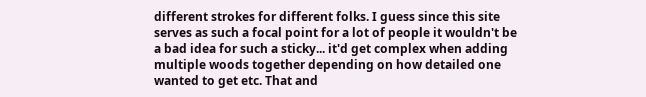different strokes for different folks. I guess since this site serves as such a focal point for a lot of people it wouldn't be a bad idea for such a sticky... it'd get complex when adding multiple woods together depending on how detailed one wanted to get etc. That and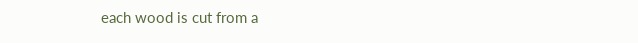each wood is cut from a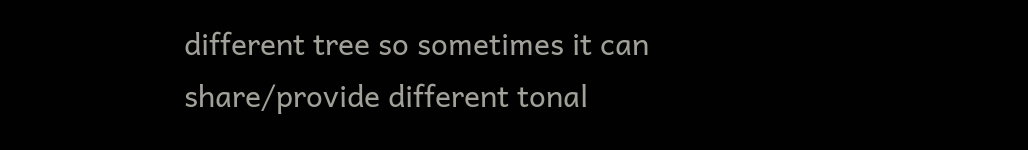different tree so sometimes it can share/provide different tonal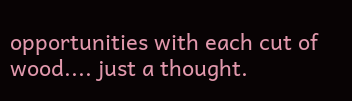opportunities with each cut of wood.... just a thought.